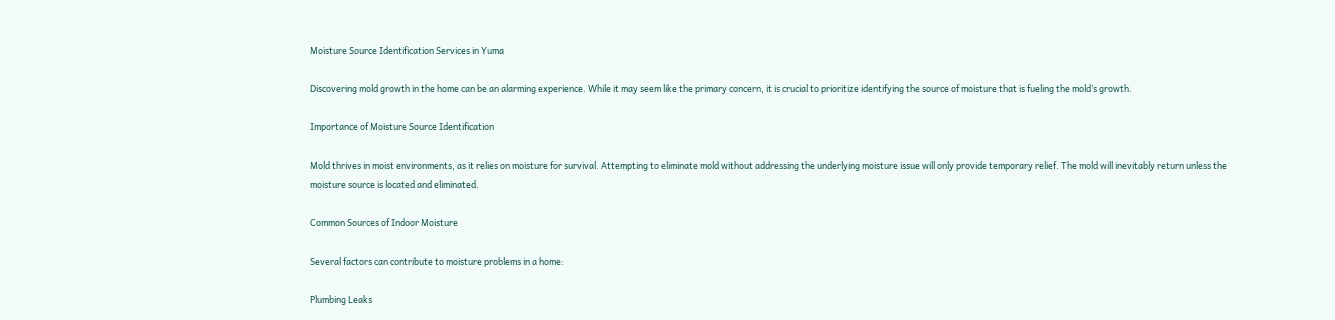Moisture Source Identification Services in Yuma

Discovering mold growth in the home can be an alarming experience. While it may seem like the primary concern, it is crucial to prioritize identifying the source of moisture that is fueling the mold’s growth.

Importance of Moisture Source Identification

Mold thrives in moist environments, as it relies on moisture for survival. Attempting to eliminate mold without addressing the underlying moisture issue will only provide temporary relief. The mold will inevitably return unless the moisture source is located and eliminated.

Common Sources of Indoor Moisture

Several factors can contribute to moisture problems in a home:

Plumbing Leaks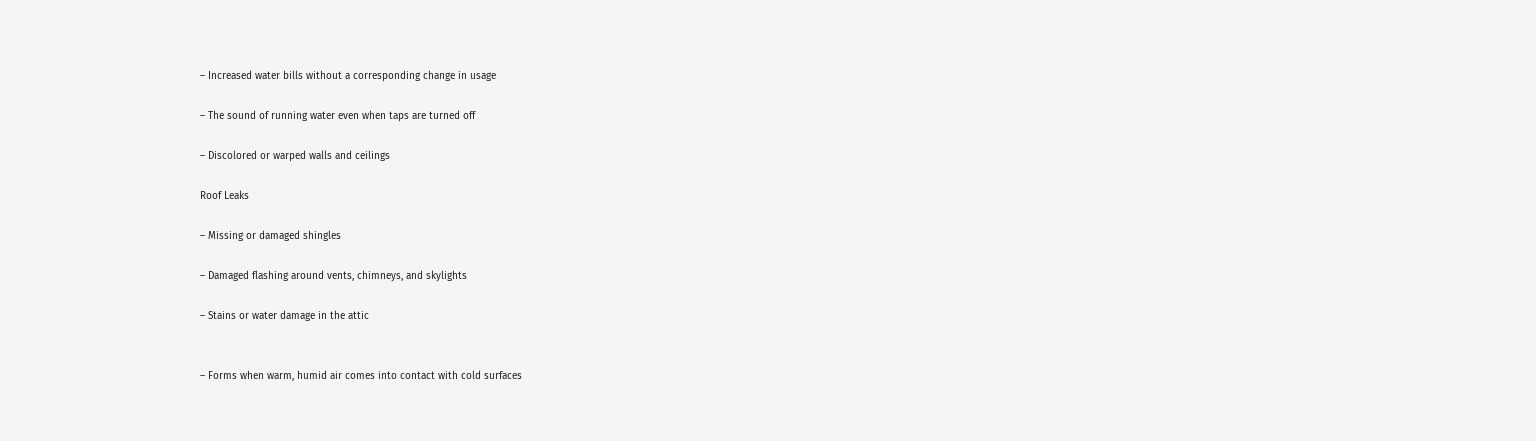– Increased water bills without a corresponding change in usage

– The sound of running water even when taps are turned off

– Discolored or warped walls and ceilings

Roof Leaks

– Missing or damaged shingles

– Damaged flashing around vents, chimneys, and skylights

– Stains or water damage in the attic


– Forms when warm, humid air comes into contact with cold surfaces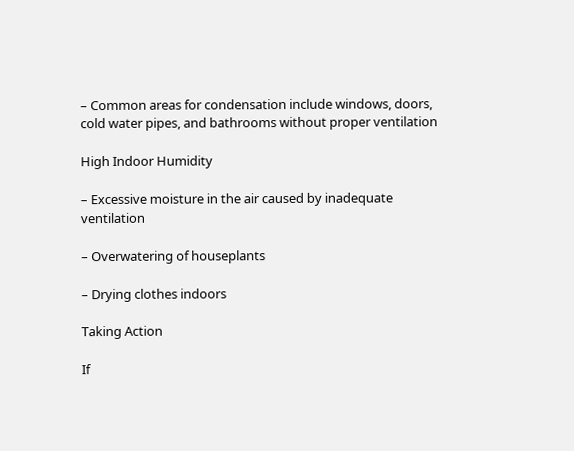– Common areas for condensation include windows, doors, cold water pipes, and bathrooms without proper ventilation

High Indoor Humidity

– Excessive moisture in the air caused by inadequate ventilation

– Overwatering of houseplants

– Drying clothes indoors

Taking Action

If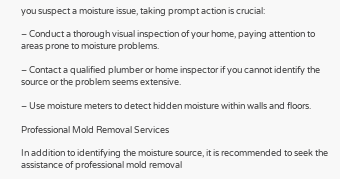you suspect a moisture issue, taking prompt action is crucial:

– Conduct a thorough visual inspection of your home, paying attention to areas prone to moisture problems.

– Contact a qualified plumber or home inspector if you cannot identify the source or the problem seems extensive.

– Use moisture meters to detect hidden moisture within walls and floors.

Professional Mold Removal Services

In addition to identifying the moisture source, it is recommended to seek the assistance of professional mold removal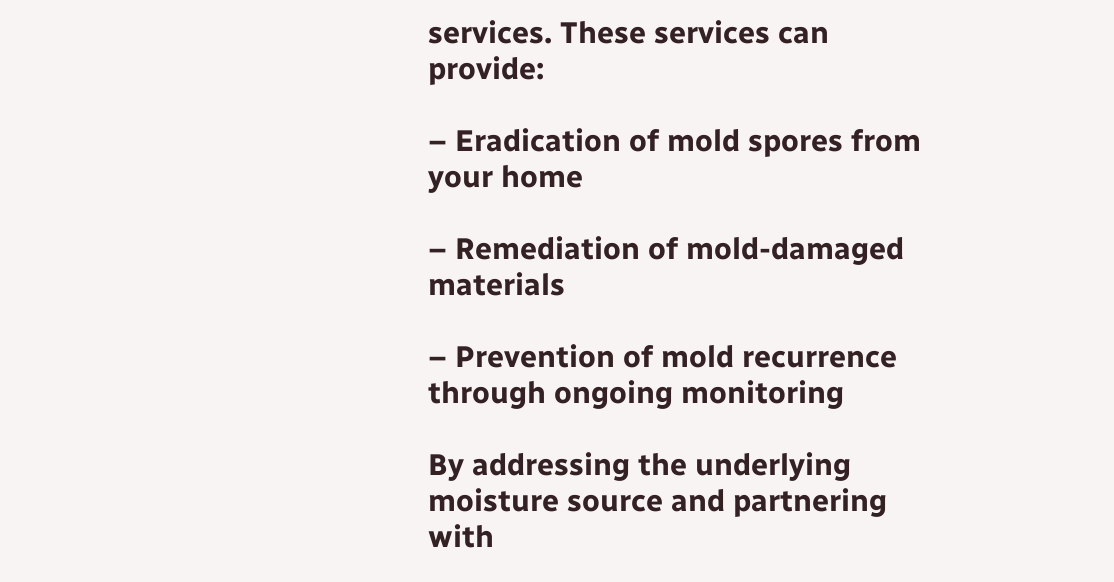services. These services can provide:

– Eradication of mold spores from your home

– Remediation of mold-damaged materials

– Prevention of mold recurrence through ongoing monitoring

By addressing the underlying moisture source and partnering with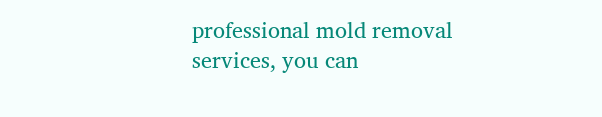professional mold removal services, you can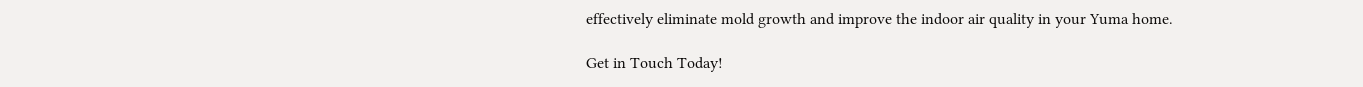effectively eliminate mold growth and improve the indoor air quality in your Yuma home.

Get in Touch Today!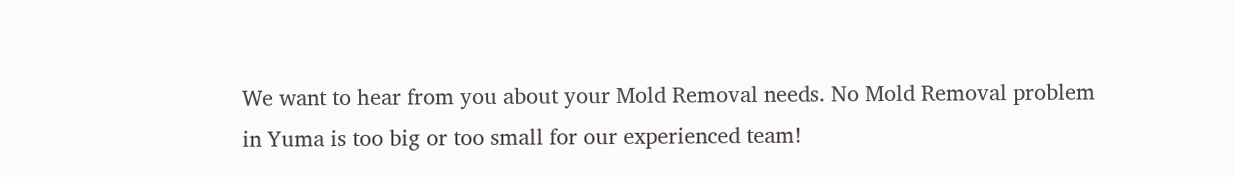We want to hear from you about your Mold Removal needs. No Mold Removal problem in Yuma is too big or too small for our experienced team!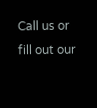Call us or fill out our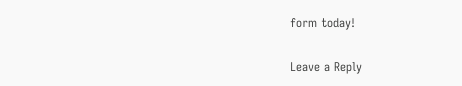form today!

Leave a Reply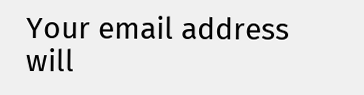Your email address will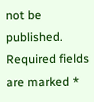not be published. Required fields are marked *